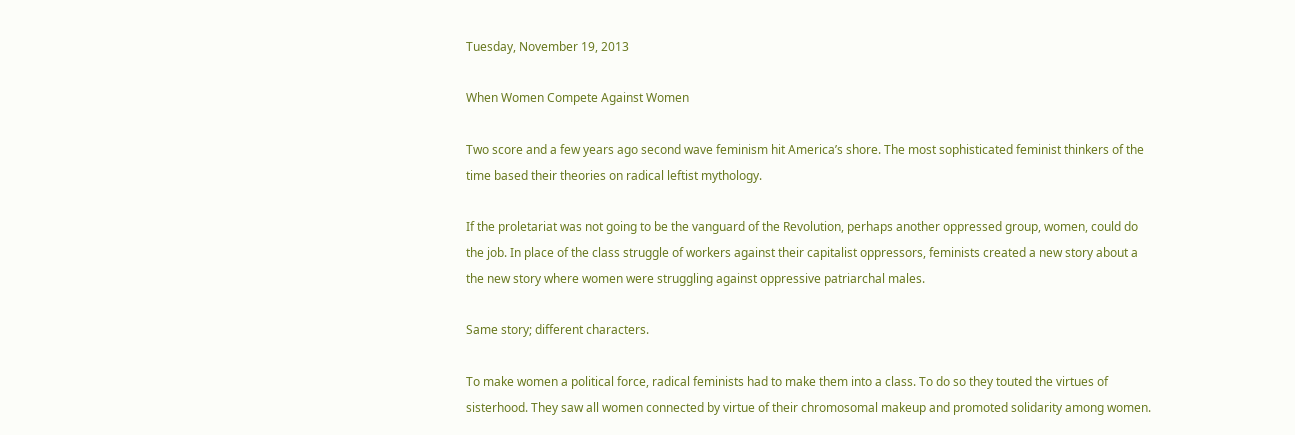Tuesday, November 19, 2013

When Women Compete Against Women

Two score and a few years ago second wave feminism hit America’s shore. The most sophisticated feminist thinkers of the time based their theories on radical leftist mythology.

If the proletariat was not going to be the vanguard of the Revolution, perhaps another oppressed group, women, could do the job. In place of the class struggle of workers against their capitalist oppressors, feminists created a new story about a the new story where women were struggling against oppressive patriarchal males.

Same story; different characters.

To make women a political force, radical feminists had to make them into a class. To do so they touted the virtues of sisterhood. They saw all women connected by virtue of their chromosomal makeup and promoted solidarity among women.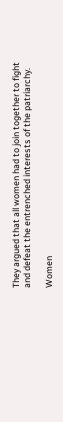They argued that all women had to join together to fight and defeat the entrenched interests of the patriarchy.

Women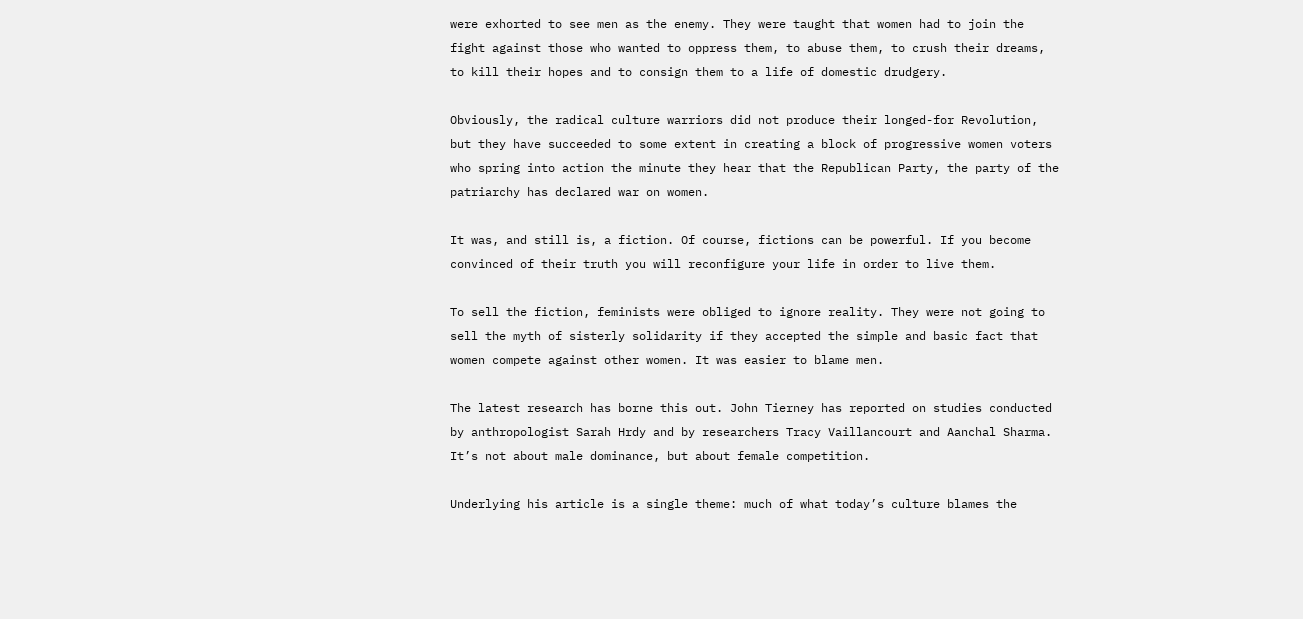were exhorted to see men as the enemy. They were taught that women had to join the fight against those who wanted to oppress them, to abuse them, to crush their dreams, to kill their hopes and to consign them to a life of domestic drudgery.

Obviously, the radical culture warriors did not produce their longed-for Revolution, but they have succeeded to some extent in creating a block of progressive women voters who spring into action the minute they hear that the Republican Party, the party of the patriarchy has declared war on women.

It was, and still is, a fiction. Of course, fictions can be powerful. If you become convinced of their truth you will reconfigure your life in order to live them.

To sell the fiction, feminists were obliged to ignore reality. They were not going to sell the myth of sisterly solidarity if they accepted the simple and basic fact that women compete against other women. It was easier to blame men.

The latest research has borne this out. John Tierney has reported on studies conducted by anthropologist Sarah Hrdy and by researchers Tracy Vaillancourt and Aanchal Sharma. It’s not about male dominance, but about female competition.

Underlying his article is a single theme: much of what today’s culture blames the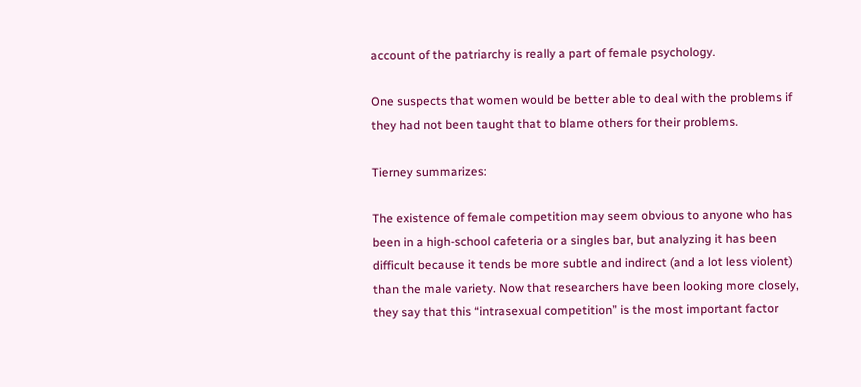account of the patriarchy is really a part of female psychology.

One suspects that women would be better able to deal with the problems if they had not been taught that to blame others for their problems.

Tierney summarizes:

The existence of female competition may seem obvious to anyone who has been in a high-school cafeteria or a singles bar, but analyzing it has been difficult because it tends be more subtle and indirect (and a lot less violent) than the male variety. Now that researchers have been looking more closely, they say that this “intrasexual competition” is the most important factor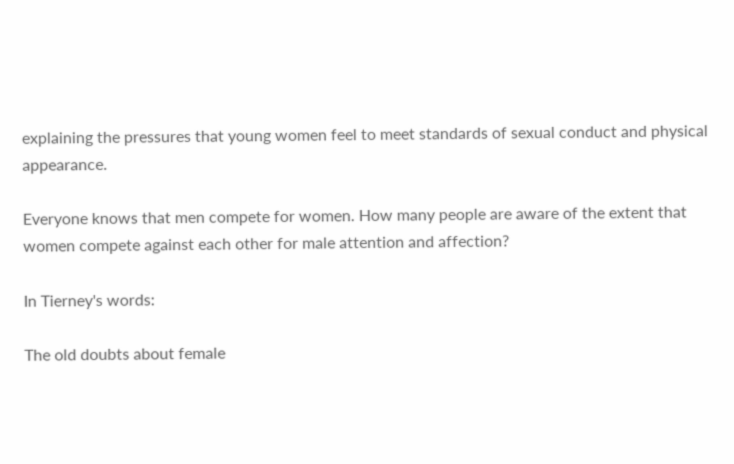explaining the pressures that young women feel to meet standards of sexual conduct and physical appearance.

Everyone knows that men compete for women. How many people are aware of the extent that women compete against each other for male attention and affection?

In Tierney's words:

The old doubts about female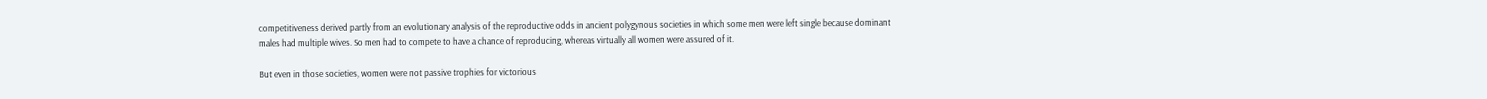competitiveness derived partly from an evolutionary analysis of the reproductive odds in ancient polygynous societies in which some men were left single because dominant males had multiple wives. So men had to compete to have a chance of reproducing, whereas virtually all women were assured of it.

But even in those societies, women were not passive trophies for victorious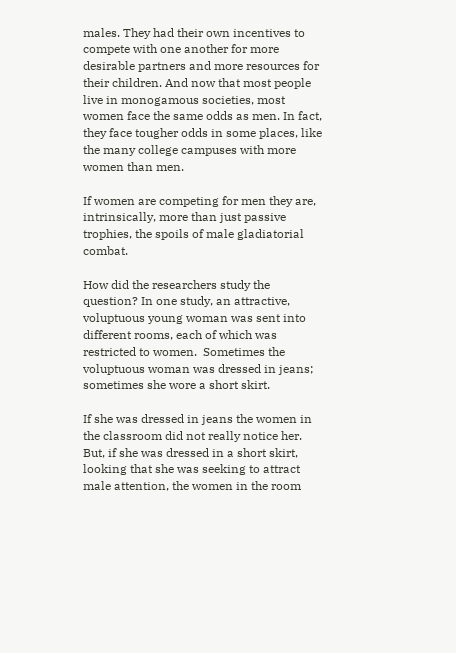males. They had their own incentives to compete with one another for more desirable partners and more resources for their children. And now that most people live in monogamous societies, most women face the same odds as men. In fact, they face tougher odds in some places, like the many college campuses with more women than men.

If women are competing for men they are, intrinsically, more than just passive trophies, the spoils of male gladiatorial combat.

How did the researchers study the question? In one study, an attractive, voluptuous young woman was sent into different rooms, each of which was restricted to women.  Sometimes the voluptuous woman was dressed in jeans; sometimes she wore a short skirt.

If she was dressed in jeans the women in the classroom did not really notice her. But, if she was dressed in a short skirt, looking that she was seeking to attract male attention, the women in the room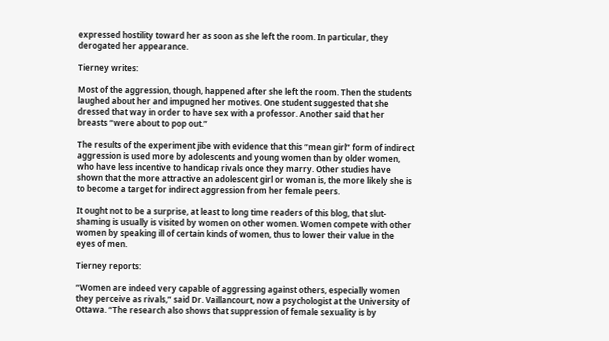expressed hostility toward her as soon as she left the room. In particular, they derogated her appearance.

Tierney writes:

Most of the aggression, though, happened after she left the room. Then the students laughed about her and impugned her motives. One student suggested that she dressed that way in order to have sex with a professor. Another said that her breasts “were about to pop out.”

The results of the experiment jibe with evidence that this “mean girl” form of indirect aggression is used more by adolescents and young women than by older women, who have less incentive to handicap rivals once they marry. Other studies have shown that the more attractive an adolescent girl or woman is, the more likely she is to become a target for indirect aggression from her female peers.

It ought not to be a surprise, at least to long time readers of this blog, that slut-shaming is usually is visited by women on other women. Women compete with other women by speaking ill of certain kinds of women, thus to lower their value in the eyes of men.

Tierney reports:

“Women are indeed very capable of aggressing against others, especially women they perceive as rivals,” said Dr. Vaillancourt, now a psychologist at the University of Ottawa. “The research also shows that suppression of female sexuality is by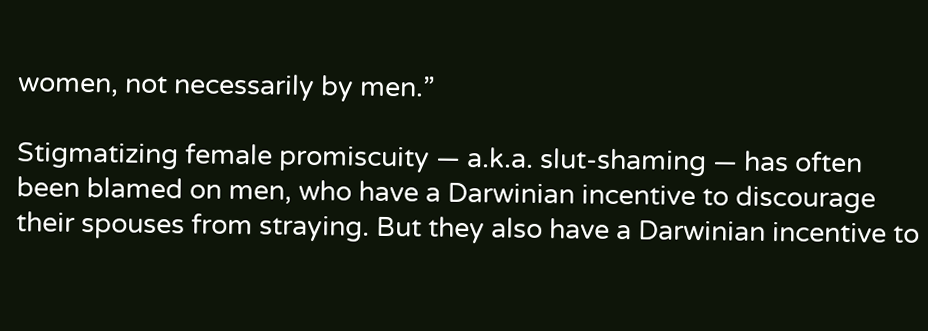women, not necessarily by men.”

Stigmatizing female promiscuity — a.k.a. slut-shaming — has often been blamed on men, who have a Darwinian incentive to discourage their spouses from straying. But they also have a Darwinian incentive to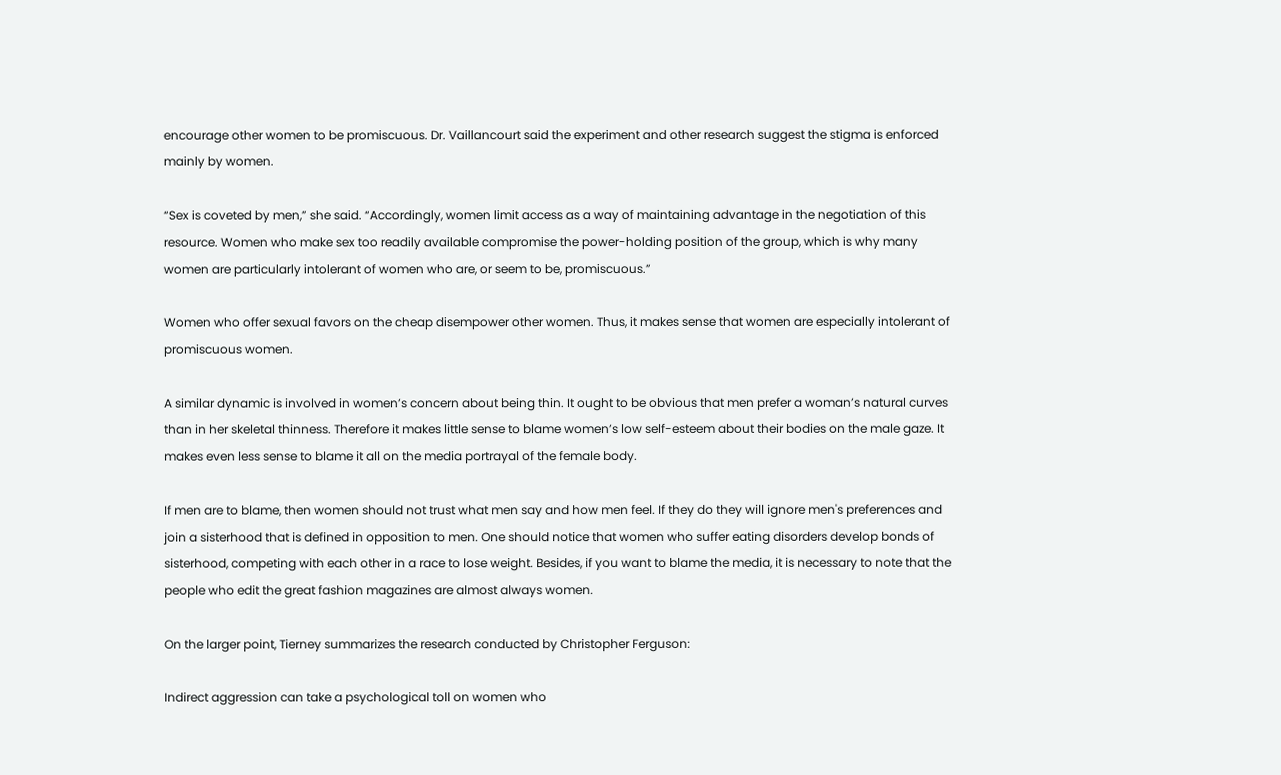encourage other women to be promiscuous. Dr. Vaillancourt said the experiment and other research suggest the stigma is enforced mainly by women.

“Sex is coveted by men,” she said. “Accordingly, women limit access as a way of maintaining advantage in the negotiation of this resource. Women who make sex too readily available compromise the power-holding position of the group, which is why many women are particularly intolerant of women who are, or seem to be, promiscuous.”

Women who offer sexual favors on the cheap disempower other women. Thus, it makes sense that women are especially intolerant of promiscuous women.

A similar dynamic is involved in women’s concern about being thin. It ought to be obvious that men prefer a woman’s natural curves than in her skeletal thinness. Therefore it makes little sense to blame women’s low self-esteem about their bodies on the male gaze. It makes even less sense to blame it all on the media portrayal of the female body.

If men are to blame, then women should not trust what men say and how men feel. If they do they will ignore men's preferences and join a sisterhood that is defined in opposition to men. One should notice that women who suffer eating disorders develop bonds of sisterhood, competing with each other in a race to lose weight. Besides, if you want to blame the media, it is necessary to note that the people who edit the great fashion magazines are almost always women.

On the larger point, Tierney summarizes the research conducted by Christopher Ferguson:

Indirect aggression can take a psychological toll on women who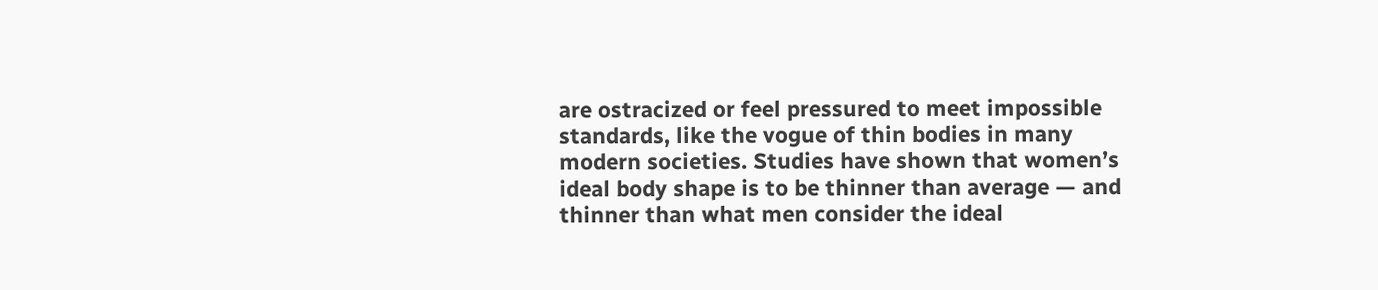are ostracized or feel pressured to meet impossible standards, like the vogue of thin bodies in many modern societies. Studies have shown that women’s ideal body shape is to be thinner than average — and thinner than what men consider the ideal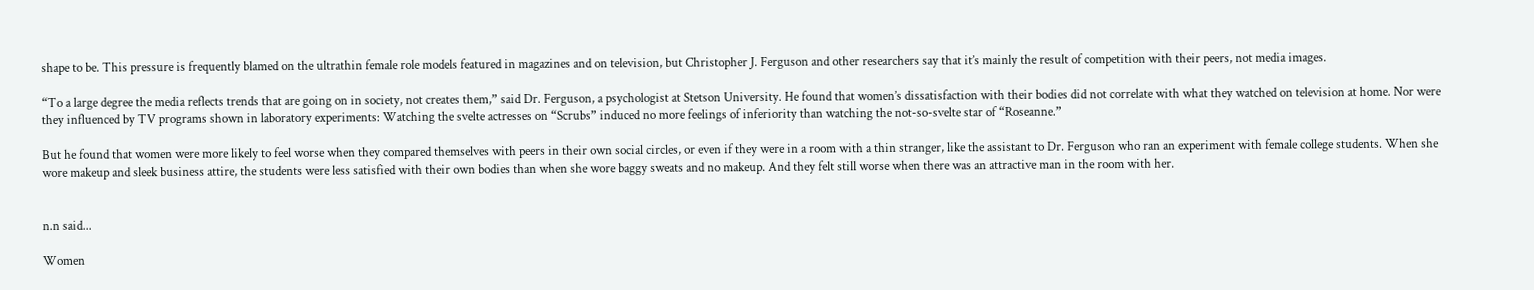shape to be. This pressure is frequently blamed on the ultrathin female role models featured in magazines and on television, but Christopher J. Ferguson and other researchers say that it’s mainly the result of competition with their peers, not media images.

“To a large degree the media reflects trends that are going on in society, not creates them,” said Dr. Ferguson, a psychologist at Stetson University. He found that women’s dissatisfaction with their bodies did not correlate with what they watched on television at home. Nor were they influenced by TV programs shown in laboratory experiments: Watching the svelte actresses on “Scrubs” induced no more feelings of inferiority than watching the not-so-svelte star of “Roseanne.”

But he found that women were more likely to feel worse when they compared themselves with peers in their own social circles, or even if they were in a room with a thin stranger, like the assistant to Dr. Ferguson who ran an experiment with female college students. When she wore makeup and sleek business attire, the students were less satisfied with their own bodies than when she wore baggy sweats and no makeup. And they felt still worse when there was an attractive man in the room with her.


n.n said...

Women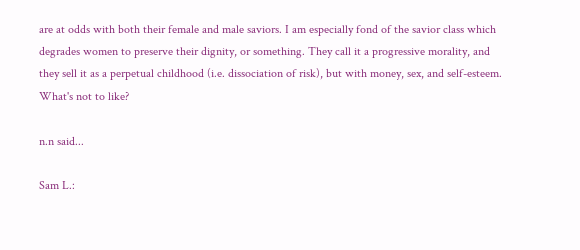are at odds with both their female and male saviors. I am especially fond of the savior class which degrades women to preserve their dignity, or something. They call it a progressive morality, and they sell it as a perpetual childhood (i.e. dissociation of risk), but with money, sex, and self-esteem. What's not to like?

n.n said...

Sam L.: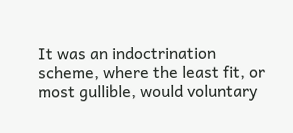It was an indoctrination scheme, where the least fit, or most gullible, would voluntary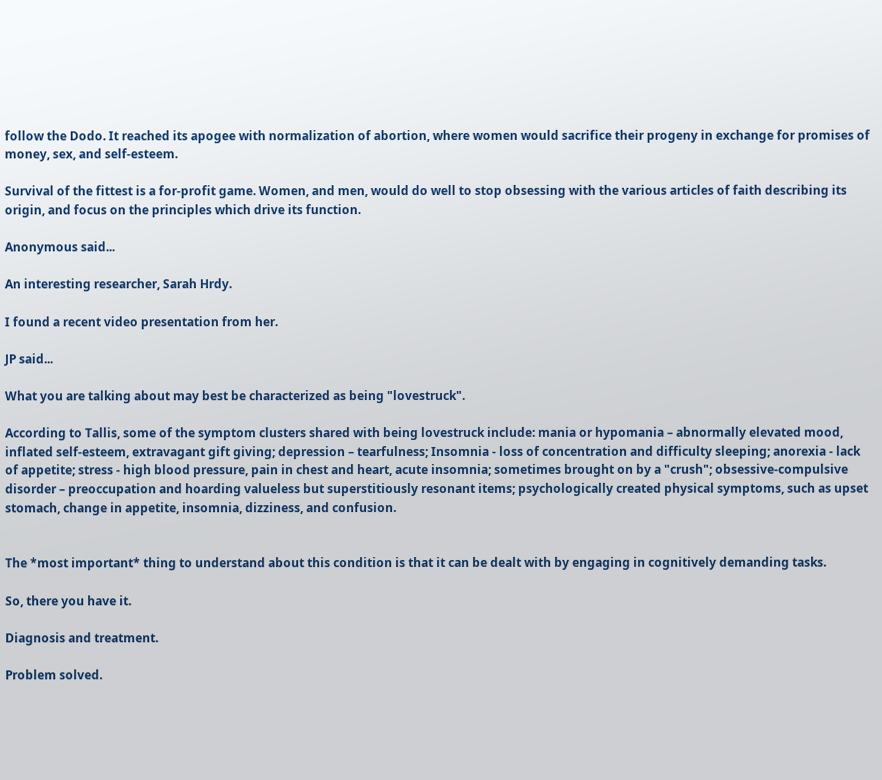follow the Dodo. It reached its apogee with normalization of abortion, where women would sacrifice their progeny in exchange for promises of money, sex, and self-esteem.

Survival of the fittest is a for-profit game. Women, and men, would do well to stop obsessing with the various articles of faith describing its origin, and focus on the principles which drive its function.

Anonymous said...

An interesting researcher, Sarah Hrdy.

I found a recent video presentation from her.

JP said...

What you are talking about may best be characterized as being "lovestruck".

According to Tallis, some of the symptom clusters shared with being lovestruck include: mania or hypomania – abnormally elevated mood, inflated self-esteem, extravagant gift giving; depression – tearfulness; Insomnia - loss of concentration and difficulty sleeping; anorexia - lack of appetite; stress - high blood pressure, pain in chest and heart, acute insomnia; sometimes brought on by a "crush"; obsessive-compulsive disorder – preoccupation and hoarding valueless but superstitiously resonant items; psychologically created physical symptoms, such as upset stomach, change in appetite, insomnia, dizziness, and confusion.


The *most important* thing to understand about this condition is that it can be dealt with by engaging in cognitively demanding tasks.

So, there you have it.

Diagnosis and treatment.

Problem solved.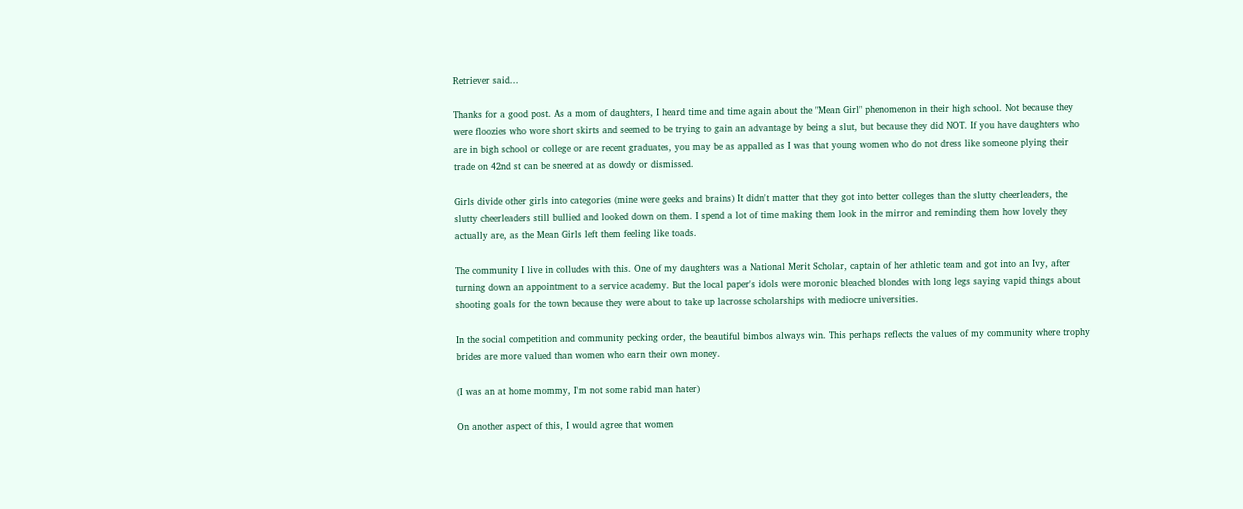Retriever said...

Thanks for a good post. As a mom of daughters, I heard time and time again about the "Mean Girl" phenomenon in their high school. Not because they were floozies who wore short skirts and seemed to be trying to gain an advantage by being a slut, but because they did NOT. If you have daughters who are in bigh school or college or are recent graduates, you may be as appalled as I was that young women who do not dress like someone plying their trade on 42nd st can be sneered at as dowdy or dismissed.

Girls divide other girls into categories (mine were geeks and brains) It didn't matter that they got into better colleges than the slutty cheerleaders, the slutty cheerleaders still bullied and looked down on them. I spend a lot of time making them look in the mirror and reminding them how lovely they actually are, as the Mean Girls left them feeling like toads.

The community I live in colludes with this. One of my daughters was a National Merit Scholar, captain of her athletic team and got into an Ivy, after turning down an appointment to a service academy. But the local paper's idols were moronic bleached blondes with long legs saying vapid things about shooting goals for the town because they were about to take up lacrosse scholarships with mediocre universities.

In the social competition and community pecking order, the beautiful bimbos always win. This perhaps reflects the values of my community where trophy brides are more valued than women who earn their own money.

(I was an at home mommy, I'm not some rabid man hater)

On another aspect of this, I would agree that women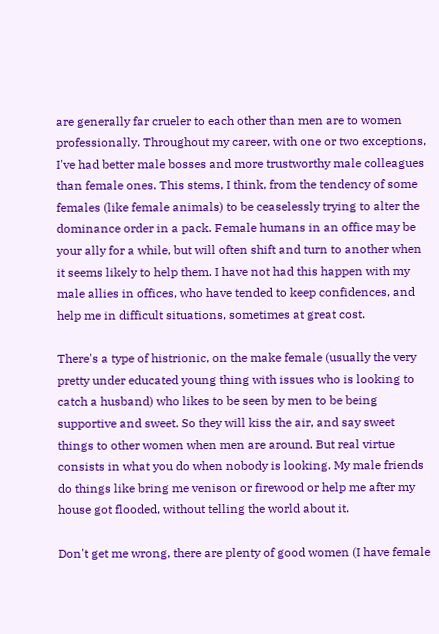are generally far crueler to each other than men are to women professionally. Throughout my career, with one or two exceptions, I've had better male bosses and more trustworthy male colleagues than female ones. This stems, I think, from the tendency of some females (like female animals) to be ceaselessly trying to alter the dominance order in a pack. Female humans in an office may be your ally for a while, but will often shift and turn to another when it seems likely to help them. I have not had this happen with my male allies in offices, who have tended to keep confidences, and help me in difficult situations, sometimes at great cost.

There's a type of histrionic, on the make female (usually the very pretty under educated young thing with issues who is looking to catch a husband) who likes to be seen by men to be being supportive and sweet. So they will kiss the air, and say sweet things to other women when men are around. But real virtue consists in what you do when nobody is looking. My male friends do things like bring me venison or firewood or help me after my house got flooded, without telling the world about it.

Don't get me wrong, there are plenty of good women (I have female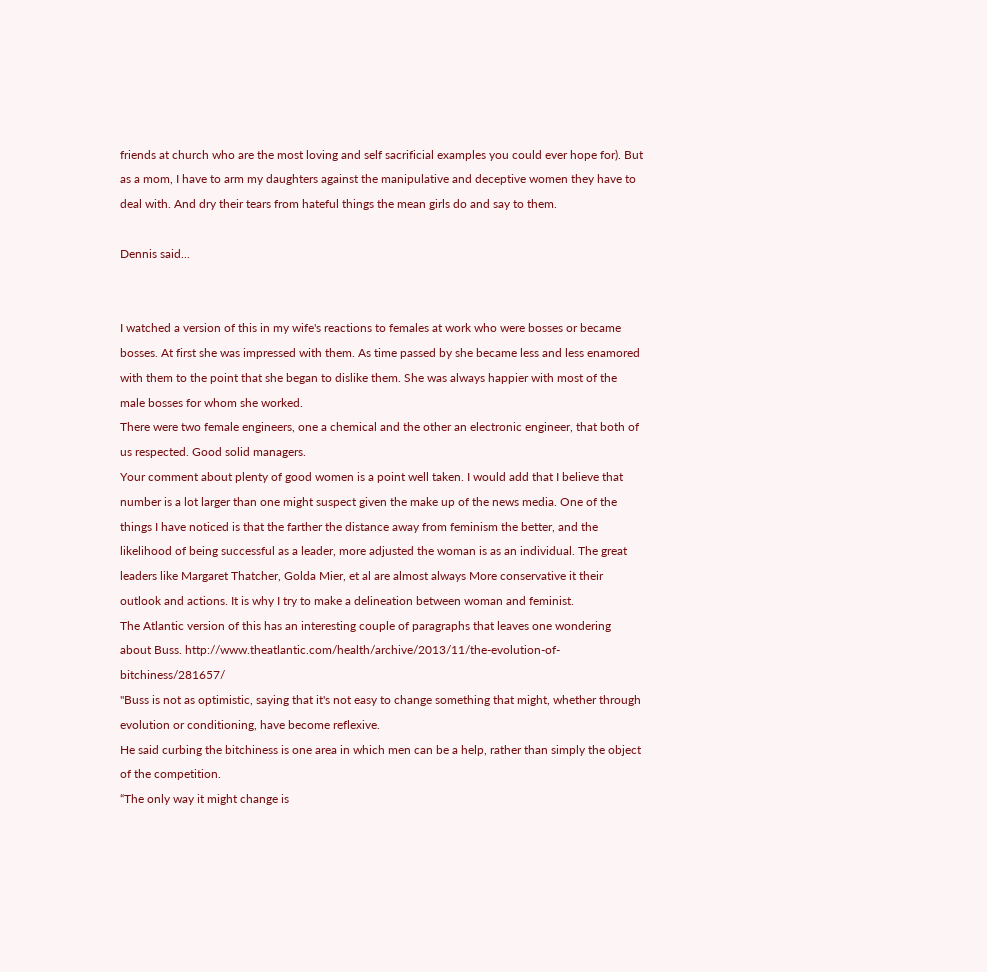friends at church who are the most loving and self sacrificial examples you could ever hope for). But as a mom, I have to arm my daughters against the manipulative and deceptive women they have to deal with. And dry their tears from hateful things the mean girls do and say to them.

Dennis said...


I watched a version of this in my wife's reactions to females at work who were bosses or became bosses. At first she was impressed with them. As time passed by she became less and less enamored with them to the point that she began to dislike them. She was always happier with most of the male bosses for whom she worked.
There were two female engineers, one a chemical and the other an electronic engineer, that both of us respected. Good solid managers.
Your comment about plenty of good women is a point well taken. I would add that I believe that number is a lot larger than one might suspect given the make up of the news media. One of the things I have noticed is that the farther the distance away from feminism the better, and the likelihood of being successful as a leader, more adjusted the woman is as an individual. The great leaders like Margaret Thatcher, Golda Mier, et al are almost always More conservative it their outlook and actions. It is why I try to make a delineation between woman and feminist.
The Atlantic version of this has an interesting couple of paragraphs that leaves one wondering about Buss. http://www.theatlantic.com/health/archive/2013/11/the-evolution-of-bitchiness/281657/
"Buss is not as optimistic, saying that it's not easy to change something that might, whether through evolution or conditioning, have become reflexive.
He said curbing the bitchiness is one area in which men can be a help, rather than simply the object of the competition.
“The only way it might change is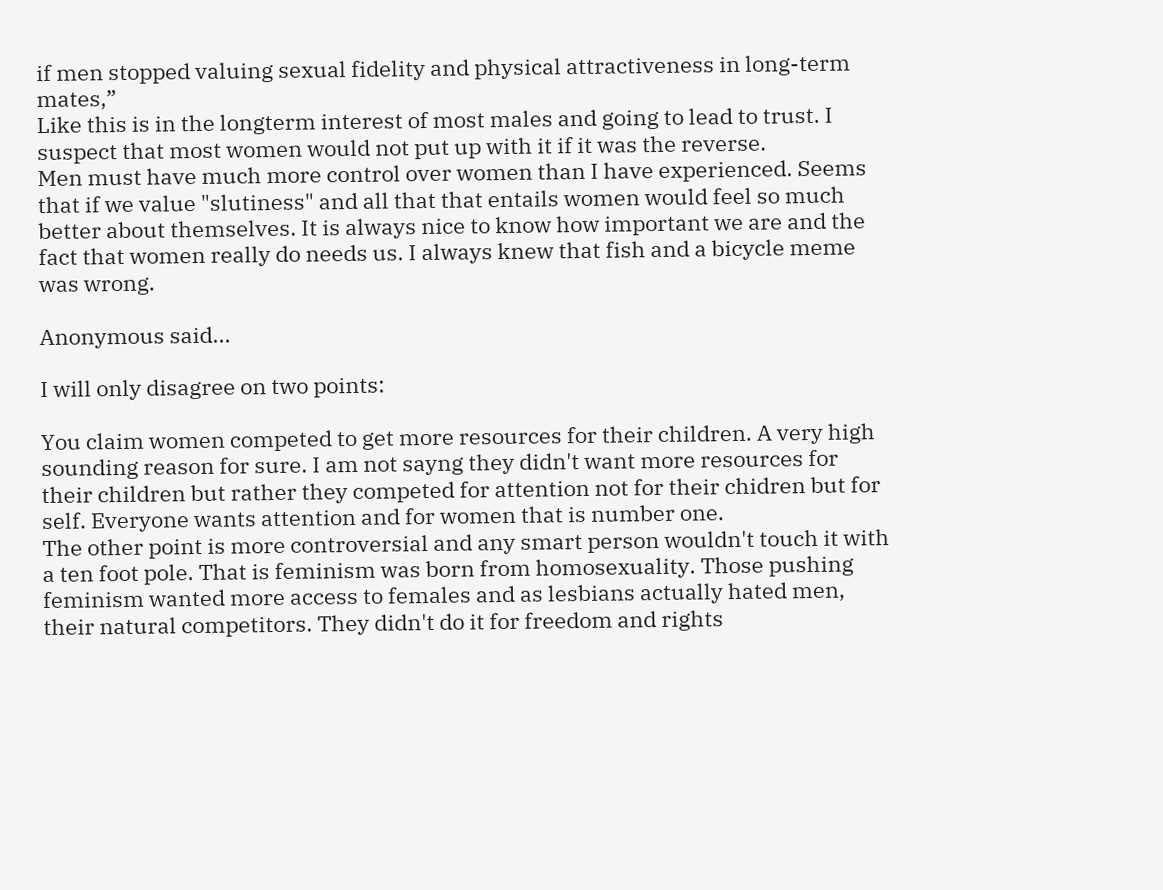if men stopped valuing sexual fidelity and physical attractiveness in long-term mates,”
Like this is in the longterm interest of most males and going to lead to trust. I suspect that most women would not put up with it if it was the reverse.
Men must have much more control over women than I have experienced. Seems that if we value "slutiness" and all that that entails women would feel so much better about themselves. It is always nice to know how important we are and the fact that women really do needs us. I always knew that fish and a bicycle meme was wrong.

Anonymous said...

I will only disagree on two points:

You claim women competed to get more resources for their children. A very high sounding reason for sure. I am not sayng they didn't want more resources for their children but rather they competed for attention not for their chidren but for self. Everyone wants attention and for women that is number one.
The other point is more controversial and any smart person wouldn't touch it with a ten foot pole. That is feminism was born from homosexuality. Those pushing feminism wanted more access to females and as lesbians actually hated men, their natural competitors. They didn't do it for freedom and rights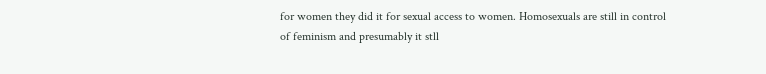for women they did it for sexual access to women. Homosexuals are still in control of feminism and presumably it stll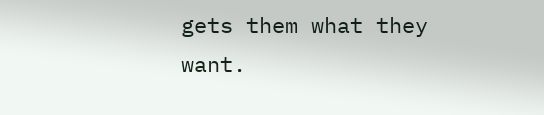gets them what they want.